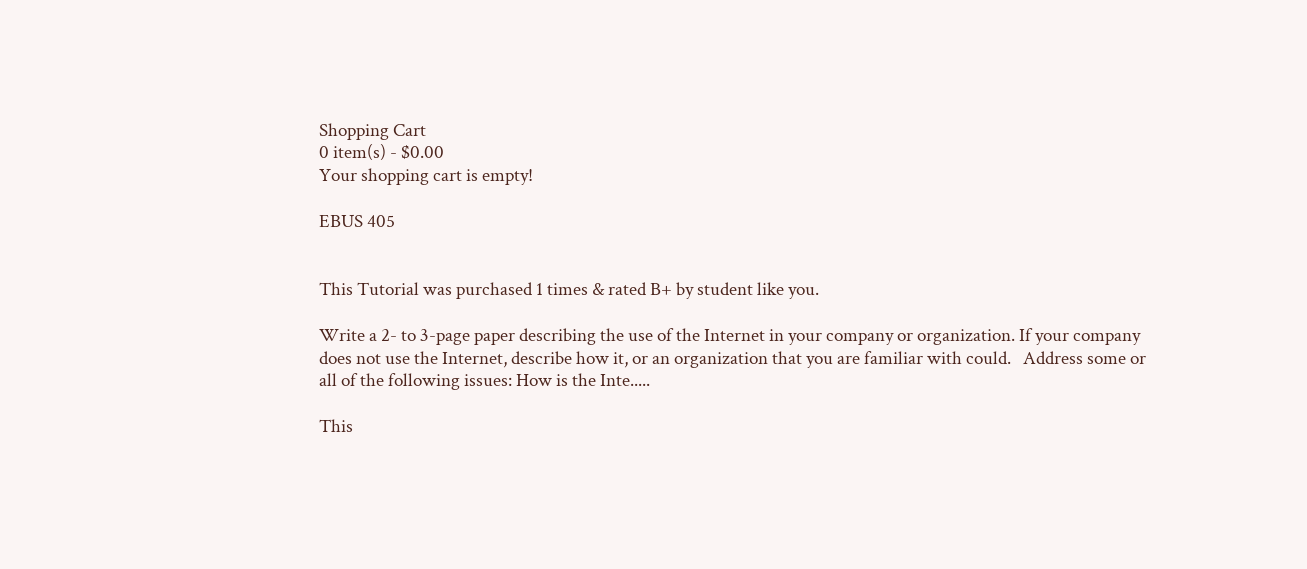Shopping Cart
0 item(s) - $0.00
Your shopping cart is empty!

EBUS 405


This Tutorial was purchased 1 times & rated B+ by student like you.

Write a 2- to 3-page paper describing the use of the Internet in your company or organization. If your company does not use the Internet, describe how it, or an organization that you are familiar with could.   Address some or all of the following issues: How is the Inte.....

This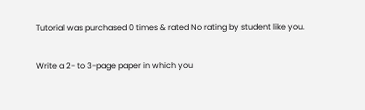Tutorial was purchased 0 times & rated No rating by student like you.

Write a 2- to 3-page paper in which you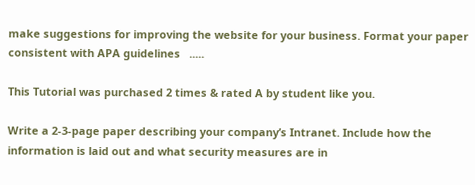make suggestions for improving the website for your business. Format your paper consistent with APA guidelines   .....

This Tutorial was purchased 2 times & rated A by student like you.

Write a 2-3-page paper describing your company’s Intranet. Include how the information is laid out and what security measures are in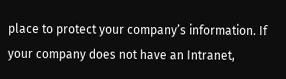place to protect your company’s information. If your company does not have an Intranet,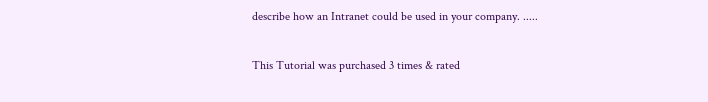describe how an Intranet could be used in your company. .....

This Tutorial was purchased 3 times & rated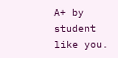A+ by student like you.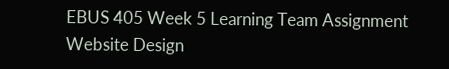EBUS 405 Week 5 Learning Team Assignment Website Design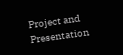Project and Presentation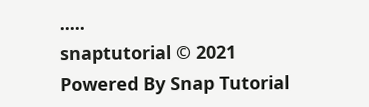.....
snaptutorial © 2021
Powered By Snap Tutorial